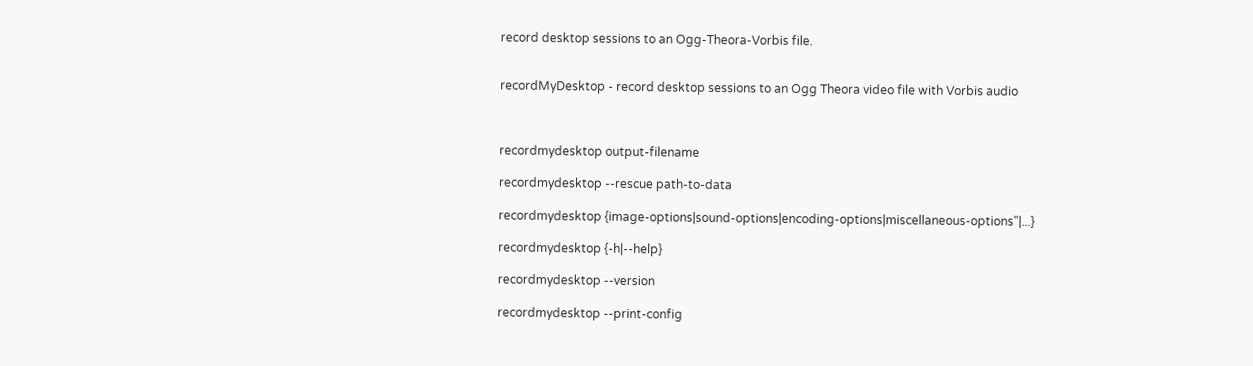record desktop sessions to an Ogg-Theora-Vorbis file.


recordMyDesktop - record desktop sessions to an Ogg Theora video file with Vorbis audio



recordmydesktop output-filename

recordmydesktop --rescue path-to-data

recordmydesktop {image-options|sound-options|encoding-options|miscellaneous-options"|...}

recordmydesktop {-h|--help}

recordmydesktop --version

recordmydesktop --print-config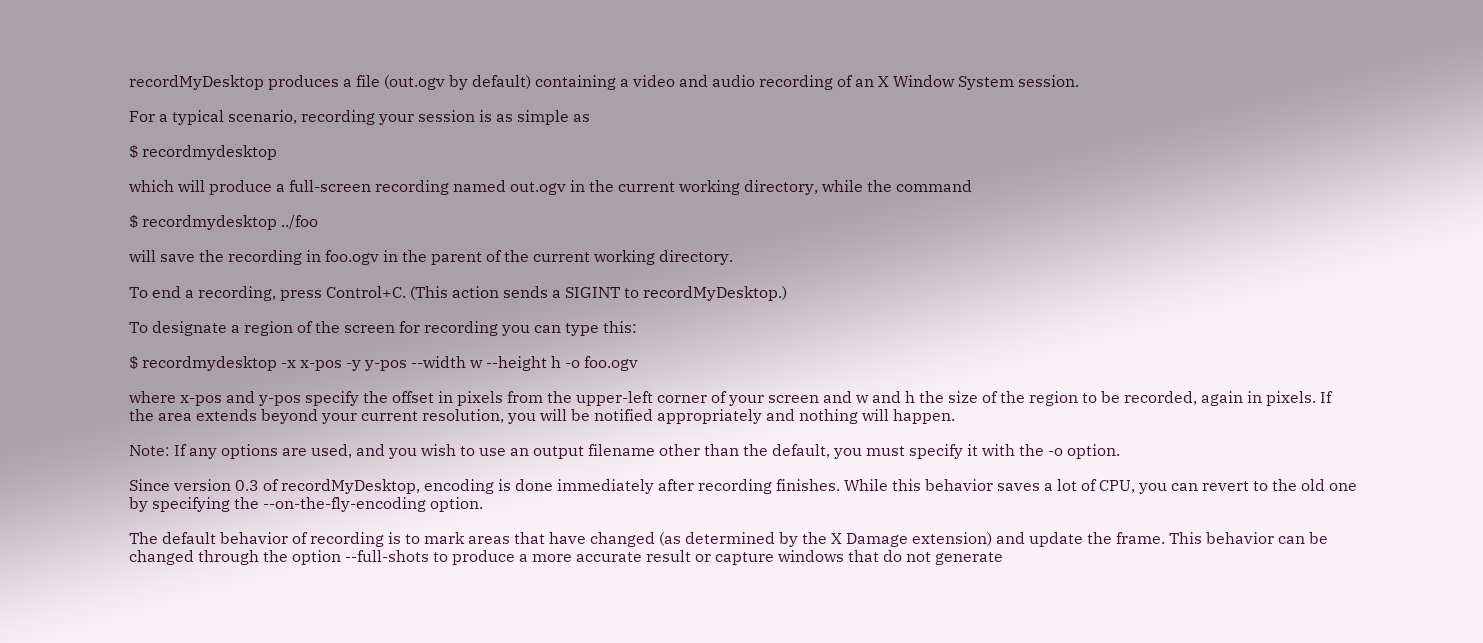recordMyDesktop produces a file (out.ogv by default) containing a video and audio recording of an X Window System session.

For a typical scenario, recording your session is as simple as

$ recordmydesktop

which will produce a full-screen recording named out.ogv in the current working directory, while the command

$ recordmydesktop ../foo

will save the recording in foo.ogv in the parent of the current working directory.

To end a recording, press Control+C. (This action sends a SIGINT to recordMyDesktop.)

To designate a region of the screen for recording you can type this:

$ recordmydesktop -x x-pos -y y-pos --width w --height h -o foo.ogv

where x-pos and y-pos specify the offset in pixels from the upper-left corner of your screen and w and h the size of the region to be recorded, again in pixels. If the area extends beyond your current resolution, you will be notified appropriately and nothing will happen.

Note: If any options are used, and you wish to use an output filename other than the default, you must specify it with the -o option.

Since version 0.3 of recordMyDesktop, encoding is done immediately after recording finishes. While this behavior saves a lot of CPU, you can revert to the old one by specifying the --on-the-fly-encoding option.

The default behavior of recording is to mark areas that have changed (as determined by the X Damage extension) and update the frame. This behavior can be changed through the option --full-shots to produce a more accurate result or capture windows that do not generate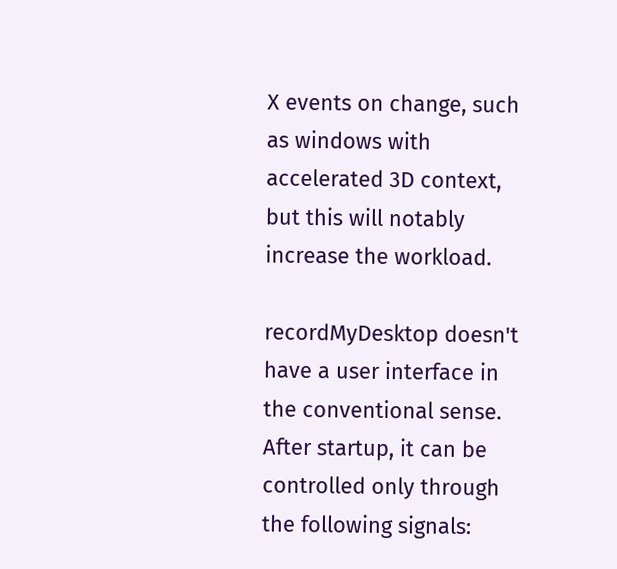X events on change, such as windows with accelerated 3D context, but this will notably increase the workload.

recordMyDesktop doesn't have a user interface in the conventional sense. After startup, it can be controlled only through the following signals: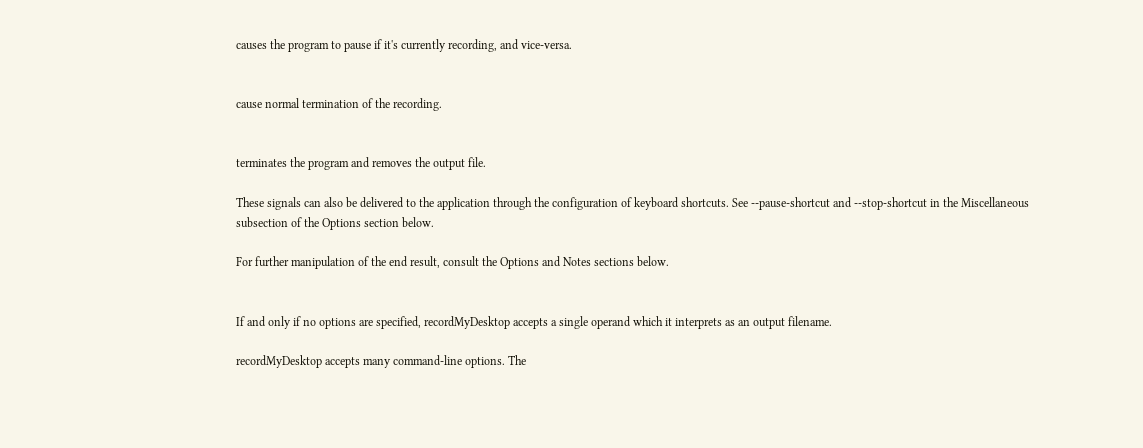causes the program to pause if it's currently recording, and vice-versa.


cause normal termination of the recording.


terminates the program and removes the output file.

These signals can also be delivered to the application through the configuration of keyboard shortcuts. See --pause-shortcut and --stop-shortcut in the Miscellaneous subsection of the Options section below.

For further manipulation of the end result, consult the Options and Notes sections below.


If and only if no options are specified, recordMyDesktop accepts a single operand which it interprets as an output filename.

recordMyDesktop accepts many command-line options. The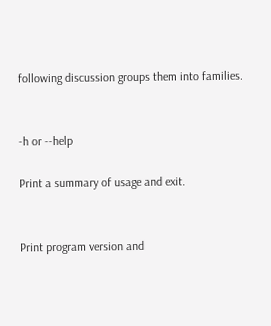following discussion groups them into families.


-h or --help

Print a summary of usage and exit.


Print program version and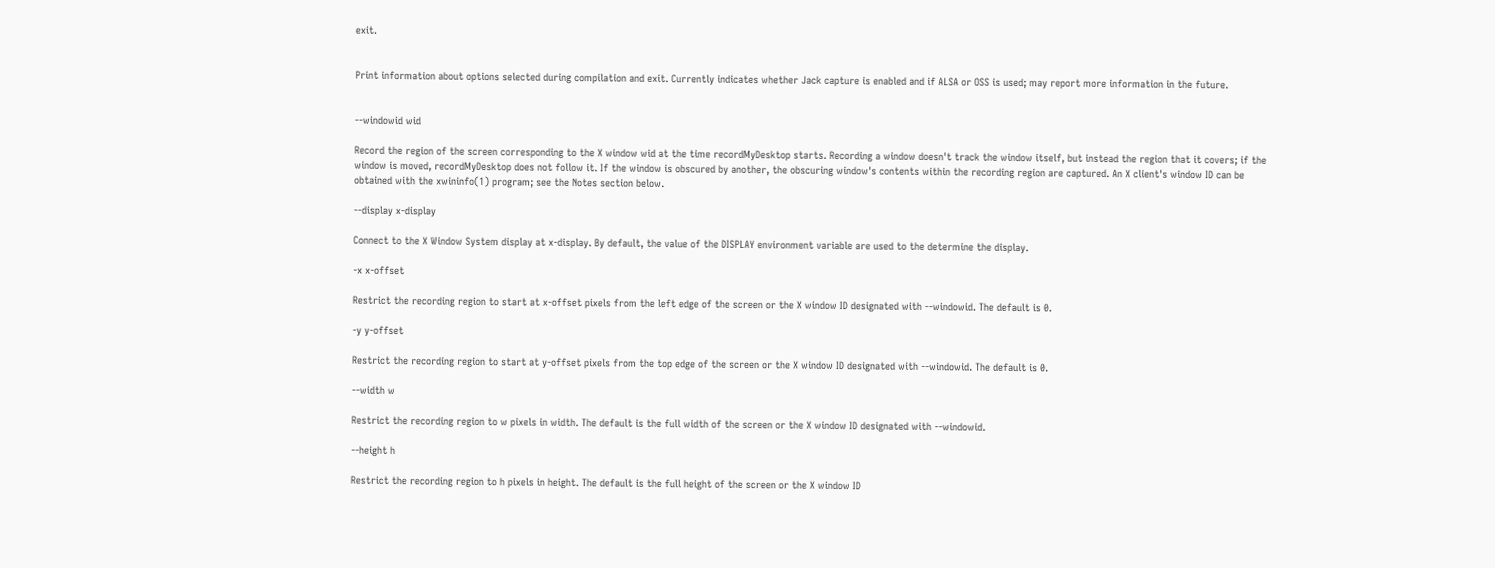exit.


Print information about options selected during compilation and exit. Currently indicates whether Jack capture is enabled and if ALSA or OSS is used; may report more information in the future.


--windowid wid

Record the region of the screen corresponding to the X window wid at the time recordMyDesktop starts. Recording a window doesn't track the window itself, but instead the region that it covers; if the window is moved, recordMyDesktop does not follow it. If the window is obscured by another, the obscuring window's contents within the recording region are captured. An X client's window ID can be obtained with the xwininfo(1) program; see the Notes section below.

--display x-display

Connect to the X Window System display at x-display. By default, the value of the DISPLAY environment variable are used to the determine the display.

-x x-offset

Restrict the recording region to start at x-offset pixels from the left edge of the screen or the X window ID designated with --windowid. The default is 0.

-y y-offset

Restrict the recording region to start at y-offset pixels from the top edge of the screen or the X window ID designated with --windowid. The default is 0.

--width w

Restrict the recording region to w pixels in width. The default is the full width of the screen or the X window ID designated with --windowid.

--height h

Restrict the recording region to h pixels in height. The default is the full height of the screen or the X window ID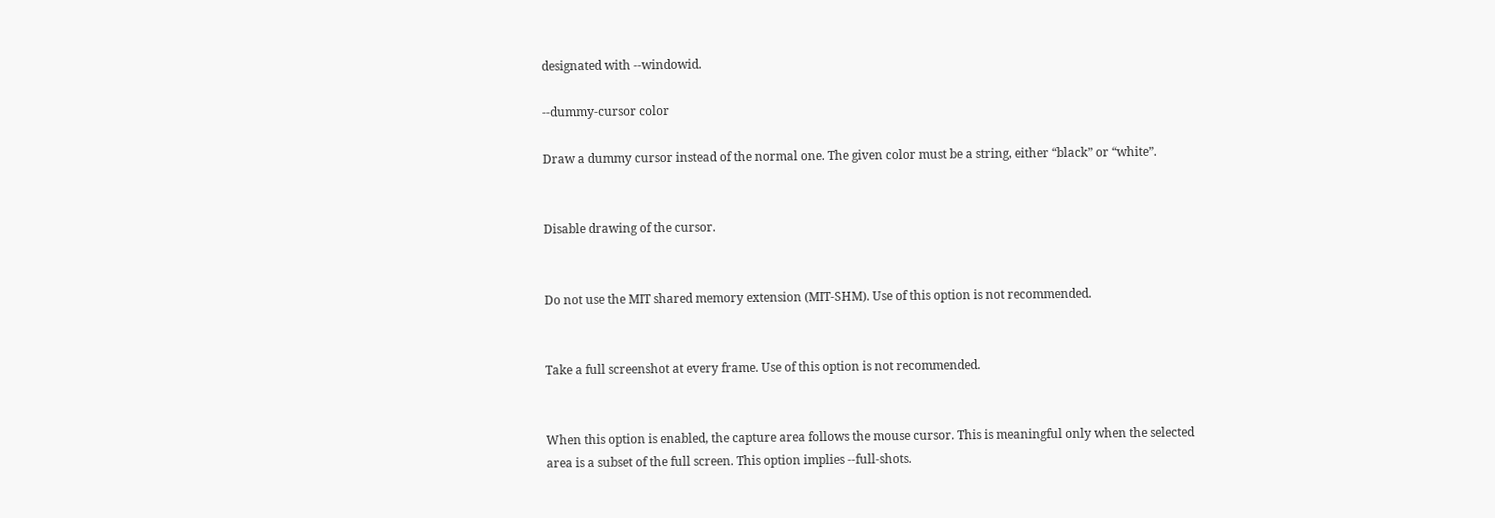designated with --windowid.

--dummy-cursor color

Draw a dummy cursor instead of the normal one. The given color must be a string, either “black” or “white”.


Disable drawing of the cursor.


Do not use the MIT shared memory extension (MIT-SHM). Use of this option is not recommended.


Take a full screenshot at every frame. Use of this option is not recommended.


When this option is enabled, the capture area follows the mouse cursor. This is meaningful only when the selected area is a subset of the full screen. This option implies --full-shots.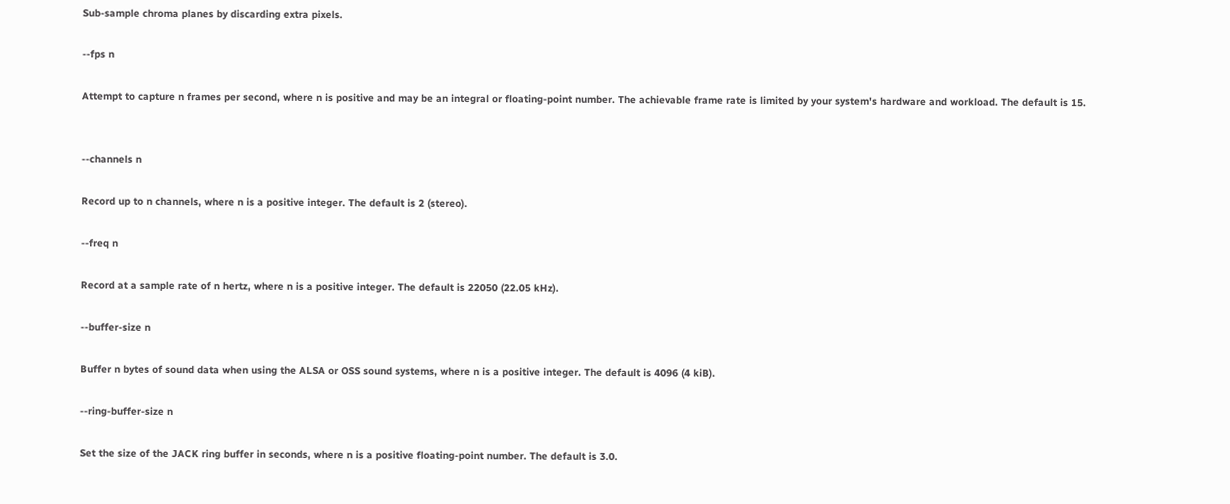Sub-sample chroma planes by discarding extra pixels.

--fps n

Attempt to capture n frames per second, where n is positive and may be an integral or floating-point number. The achievable frame rate is limited by your system's hardware and workload. The default is 15.


--channels n

Record up to n channels, where n is a positive integer. The default is 2 (stereo).

--freq n

Record at a sample rate of n hertz, where n is a positive integer. The default is 22050 (22.05 kHz).

--buffer-size n

Buffer n bytes of sound data when using the ALSA or OSS sound systems, where n is a positive integer. The default is 4096 (4 kiB).

--ring-buffer-size n

Set the size of the JACK ring buffer in seconds, where n is a positive floating-point number. The default is 3.0.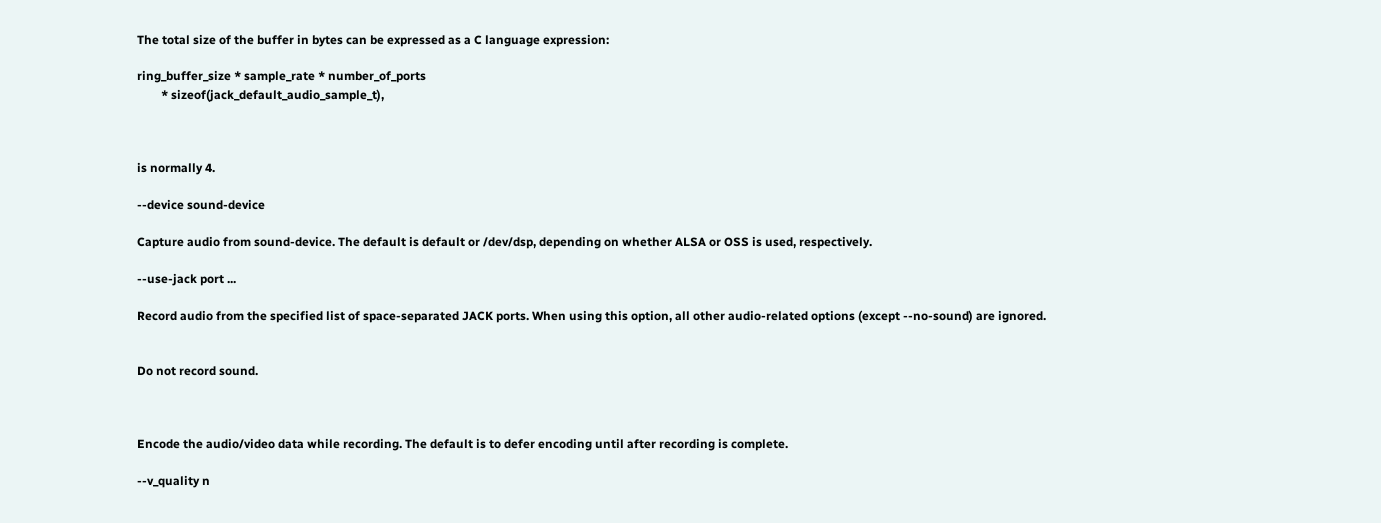The total size of the buffer in bytes can be expressed as a C language expression:

ring_buffer_size * sample_rate * number_of_ports
        * sizeof(jack_default_audio_sample_t),



is normally 4.

--device sound-device

Capture audio from sound-device. The default is default or /dev/dsp, depending on whether ALSA or OSS is used, respectively.

--use-jack port ...

Record audio from the specified list of space-separated JACK ports. When using this option, all other audio-related options (except --no-sound) are ignored.


Do not record sound.



Encode the audio/video data while recording. The default is to defer encoding until after recording is complete.

--v_quality n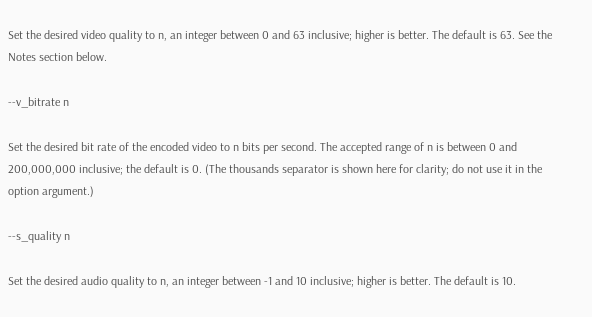Set the desired video quality to n, an integer between 0 and 63 inclusive; higher is better. The default is 63. See the Notes section below.

--v_bitrate n

Set the desired bit rate of the encoded video to n bits per second. The accepted range of n is between 0 and 200,000,000 inclusive; the default is 0. (The thousands separator is shown here for clarity; do not use it in the option argument.)

--s_quality n

Set the desired audio quality to n, an integer between -1 and 10 inclusive; higher is better. The default is 10.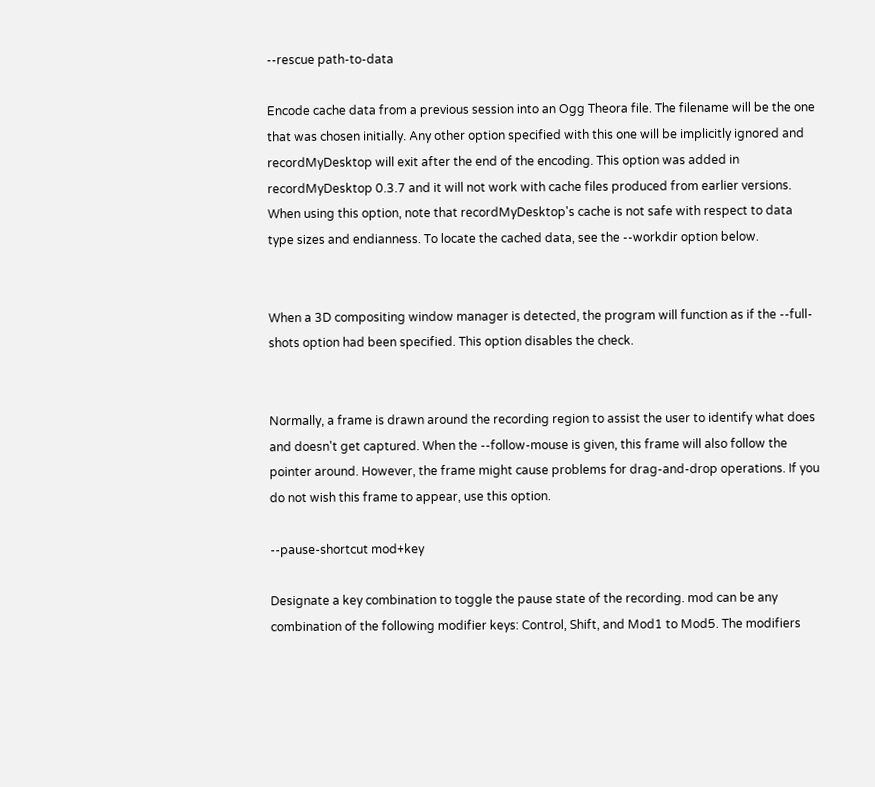--rescue path-to-data

Encode cache data from a previous session into an Ogg Theora file. The filename will be the one that was chosen initially. Any other option specified with this one will be implicitly ignored and recordMyDesktop will exit after the end of the encoding. This option was added in recordMyDesktop 0.3.7 and it will not work with cache files produced from earlier versions. When using this option, note that recordMyDesktop's cache is not safe with respect to data type sizes and endianness. To locate the cached data, see the --workdir option below.


When a 3D compositing window manager is detected, the program will function as if the --full-shots option had been specified. This option disables the check.


Normally, a frame is drawn around the recording region to assist the user to identify what does and doesn't get captured. When the --follow-mouse is given, this frame will also follow the pointer around. However, the frame might cause problems for drag-and-drop operations. If you do not wish this frame to appear, use this option.

--pause-shortcut mod+key

Designate a key combination to toggle the pause state of the recording. mod can be any combination of the following modifier keys: Control, Shift, and Mod1 to Mod5. The modifiers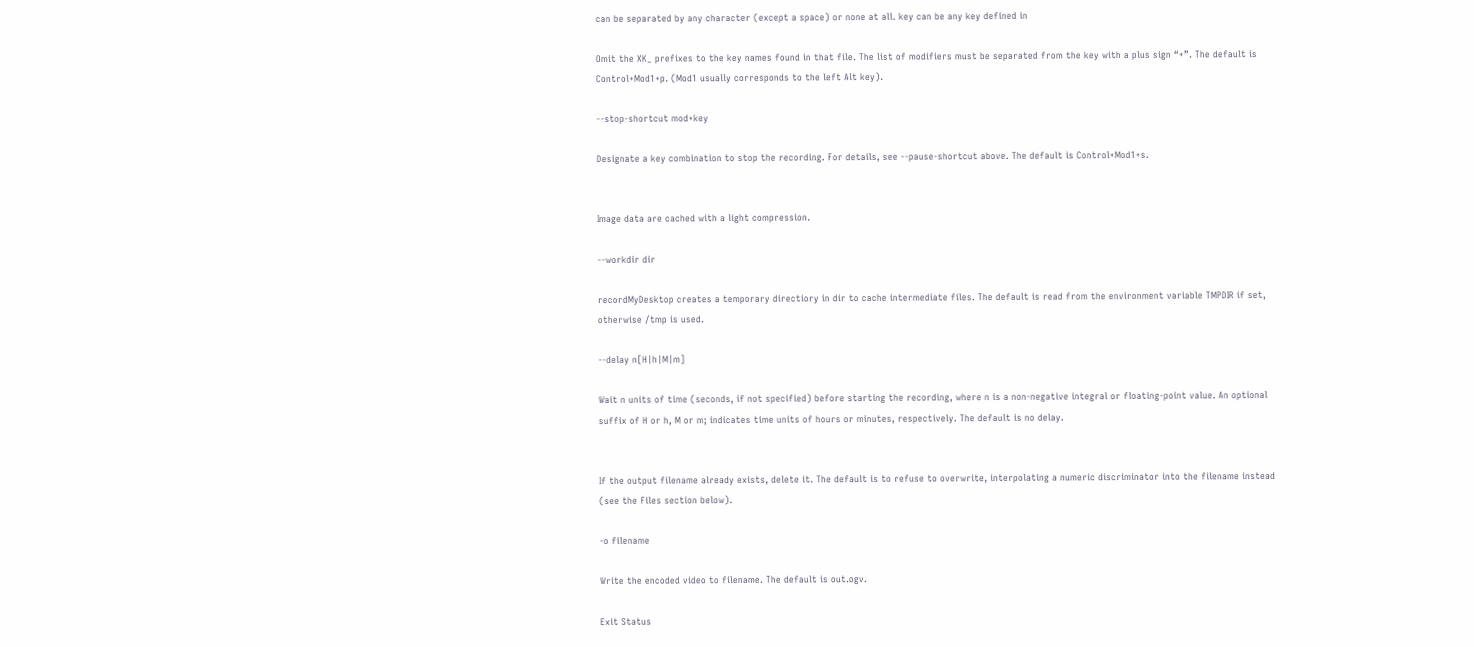can be separated by any character (except a space) or none at all. key can be any key defined in

Omit the XK_ prefixes to the key names found in that file. The list of modifiers must be separated from the key with a plus sign “+”. The default is Control+Mod1+p. (Mod1 usually corresponds to the left Alt key).

--stop-shortcut mod+key

Designate a key combination to stop the recording. For details, see --pause-shortcut above. The default is Control+Mod1+s.


Image data are cached with a light compression.

--workdir dir

recordMyDesktop creates a temporary directiory in dir to cache intermediate files. The default is read from the environment variable TMPDIR if set, otherwise /tmp is used.

--delay n[H|h|M|m]

Wait n units of time (seconds, if not specified) before starting the recording, where n is a non-negative integral or floating-point value. An optional suffix of H or h, M or m; indicates time units of hours or minutes, respectively. The default is no delay.


If the output filename already exists, delete it. The default is to refuse to overwrite, interpolating a numeric discriminator into the filename instead (see the Files section below).

-o filename

Write the encoded video to filename. The default is out.ogv.

Exit Status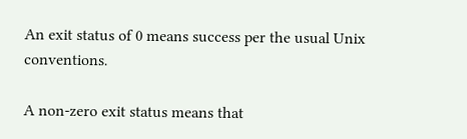An exit status of 0 means success per the usual Unix conventions.

A non-zero exit status means that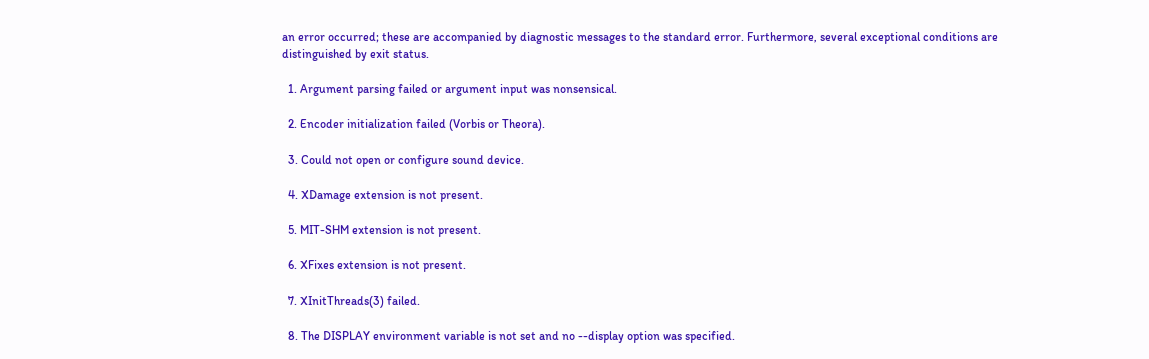an error occurred; these are accompanied by diagnostic messages to the standard error. Furthermore, several exceptional conditions are distinguished by exit status.

  1. Argument parsing failed or argument input was nonsensical.

  2. Encoder initialization failed (Vorbis or Theora).

  3. Could not open or configure sound device.

  4. XDamage extension is not present.

  5. MIT-SHM extension is not present.

  6. XFixes extension is not present.

  7. XInitThreads(3) failed.

  8. The DISPLAY environment variable is not set and no --display option was specified.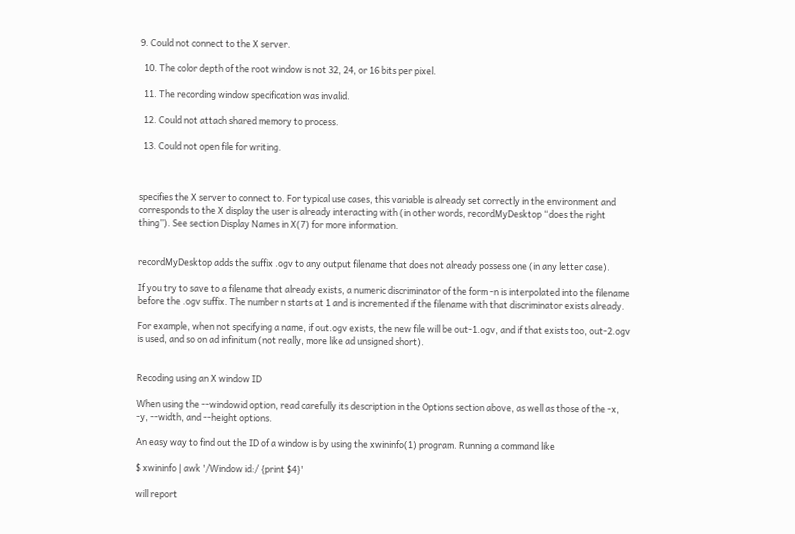9. Could not connect to the X server.

  10. The color depth of the root window is not 32, 24, or 16 bits per pixel.

  11. The recording window specification was invalid.

  12. Could not attach shared memory to process.

  13. Could not open file for writing.



specifies the X server to connect to. For typical use cases, this variable is already set correctly in the environment and corresponds to the X display the user is already interacting with (in other words, recordMyDesktop “does the right thing”). See section Display Names in X(7) for more information.


recordMyDesktop adds the suffix .ogv to any output filename that does not already possess one (in any letter case).

If you try to save to a filename that already exists, a numeric discriminator of the form -n is interpolated into the filename before the .ogv suffix. The number n starts at 1 and is incremented if the filename with that discriminator exists already.

For example, when not specifying a name, if out.ogv exists, the new file will be out-1.ogv, and if that exists too, out-2.ogv is used, and so on ad infinitum (not really, more like ad unsigned short).


Recoding using an X window ID

When using the --windowid option, read carefully its description in the Options section above, as well as those of the -x, -y, --width, and --height options.

An easy way to find out the ID of a window is by using the xwininfo(1) program. Running a command like

$ xwininfo | awk '/Window id:/ {print $4}'

will report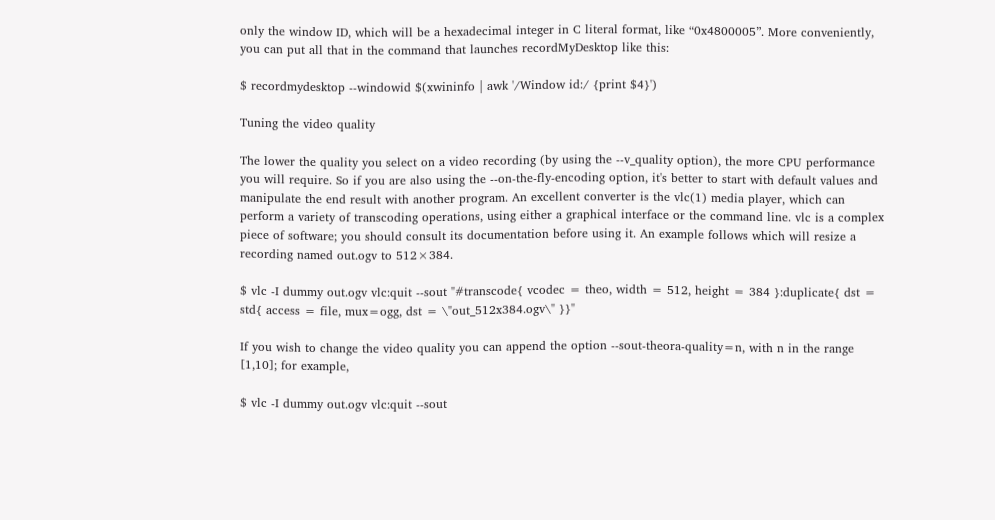only the window ID, which will be a hexadecimal integer in C literal format, like “0x4800005”. More conveniently, you can put all that in the command that launches recordMyDesktop like this:

$ recordmydesktop --windowid $(xwininfo | awk '/Window id:/ {print $4}')

Tuning the video quality

The lower the quality you select on a video recording (by using the --v_quality option), the more CPU performance you will require. So if you are also using the --on-the-fly-encoding option, it's better to start with default values and manipulate the end result with another program. An excellent converter is the vlc(1) media player, which can perform a variety of transcoding operations, using either a graphical interface or the command line. vlc is a complex piece of software; you should consult its documentation before using it. An example follows which will resize a recording named out.ogv to 512×384.

$ vlc -I dummy out.ogv vlc:quit --sout "#transcode{ vcodec = theo, width = 512, height = 384 }:duplicate{ dst = std{ access = file, mux=ogg, dst = \"out_512x384.ogv\" }}"

If you wish to change the video quality you can append the option --sout-theora-quality=n, with n in the range [1,10]; for example,

$ vlc -I dummy out.ogv vlc:quit --sout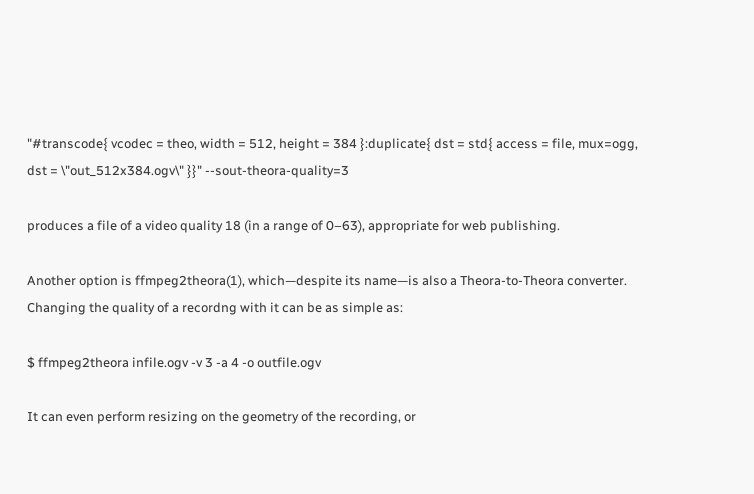"#transcode{ vcodec = theo, width = 512, height = 384 }:duplicate{ dst = std{ access = file, mux=ogg, dst = \"out_512x384.ogv\" }}" --sout-theora-quality=3

produces a file of a video quality 18 (in a range of 0–63), appropriate for web publishing.

Another option is ffmpeg2theora(1), which—despite its name—is also a Theora-to-Theora converter. Changing the quality of a recordng with it can be as simple as:

$ ffmpeg2theora infile.ogv -v 3 -a 4 -o outfile.ogv

It can even perform resizing on the geometry of the recording, or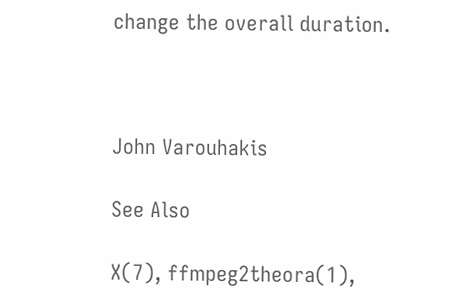change the overall duration.



John Varouhakis

See Also

X(7), ffmpeg2theora(1),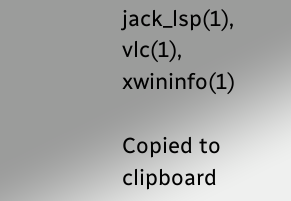jack_lsp(1), vlc(1), xwininfo(1)

Copied to clipboard